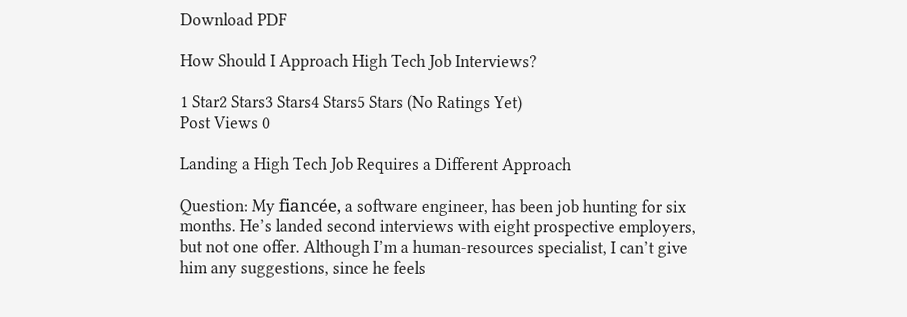Download PDF

How Should I Approach High Tech Job Interviews?

1 Star2 Stars3 Stars4 Stars5 Stars (No Ratings Yet)
Post Views 0

Landing a High Tech Job Requires a Different Approach

Question: My fiancée, a software engineer, has been job hunting for six months. He’s landed second interviews with eight prospective employers, but not one offer. Although I’m a human-resources specialist, I can’t give him any suggestions, since he feels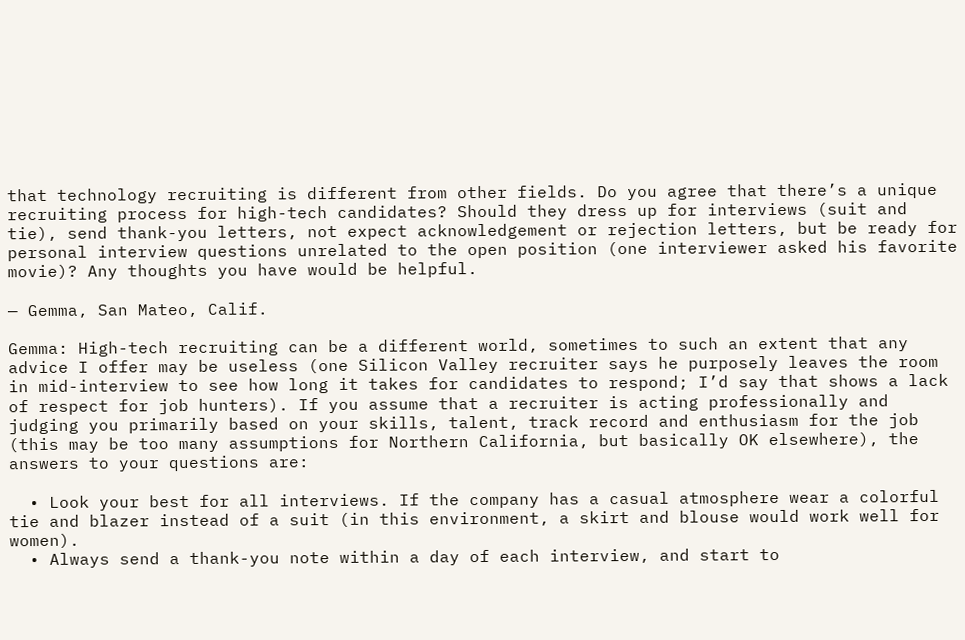that technology recruiting is different from other fields. Do you agree that there’s a unique recruiting process for high-tech candidates? Should they dress up for interviews (suit and tie), send thank-you letters, not expect acknowledgement or rejection letters, but be ready for personal interview questions unrelated to the open position (one interviewer asked his favorite movie)? Any thoughts you have would be helpful.

— Gemma, San Mateo, Calif.

Gemma: High-tech recruiting can be a different world, sometimes to such an extent that any advice I offer may be useless (one Silicon Valley recruiter says he purposely leaves the room in mid-interview to see how long it takes for candidates to respond; I’d say that shows a lack of respect for job hunters). If you assume that a recruiter is acting professionally and judging you primarily based on your skills, talent, track record and enthusiasm for the job (this may be too many assumptions for Northern California, but basically OK elsewhere), the answers to your questions are:

  • Look your best for all interviews. If the company has a casual atmosphere wear a colorful tie and blazer instead of a suit (in this environment, a skirt and blouse would work well for women).
  • Always send a thank-you note within a day of each interview, and start to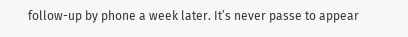follow-up by phone a week later. It’s never passe to appear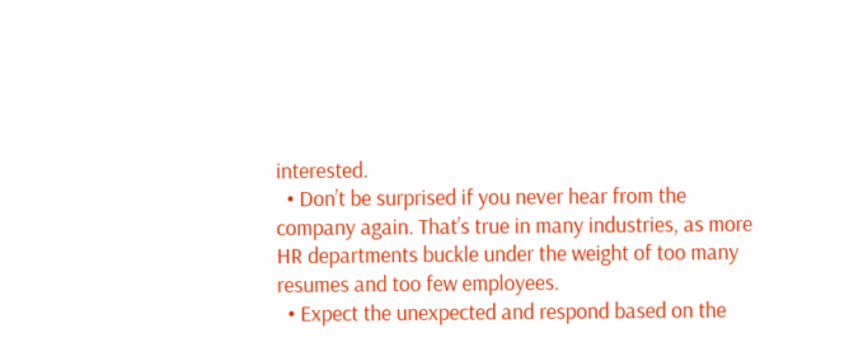interested.
  • Don’t be surprised if you never hear from the company again. That’s true in many industries, as more HR departments buckle under the weight of too many resumes and too few employees.
  • Expect the unexpected and respond based on the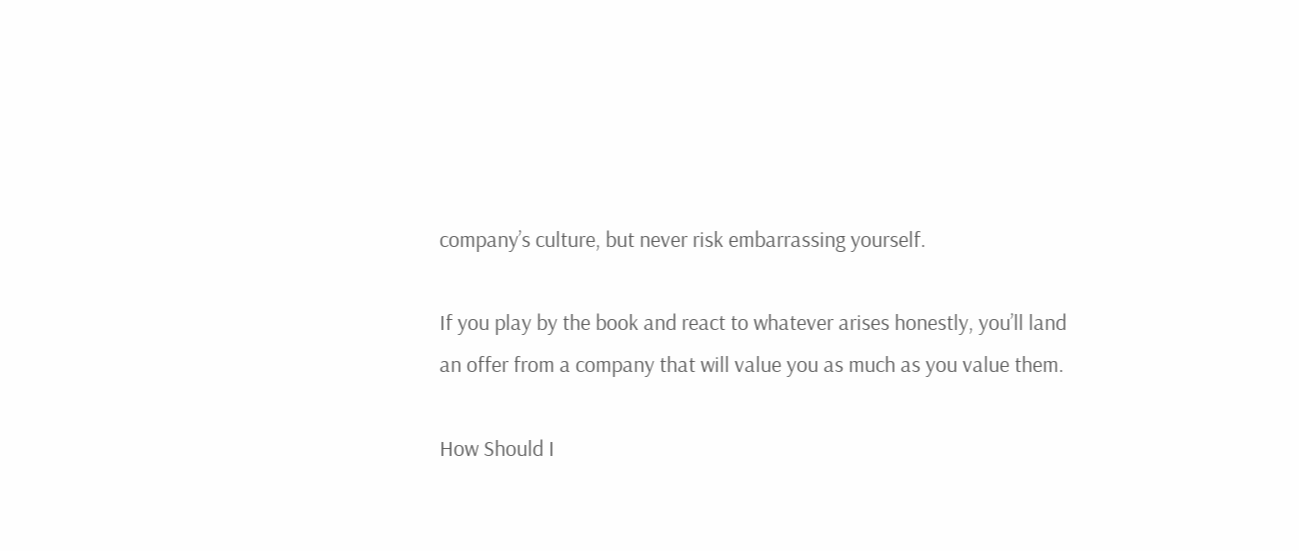company’s culture, but never risk embarrassing yourself.

If you play by the book and react to whatever arises honestly, you’ll land an offer from a company that will value you as much as you value them.

How Should I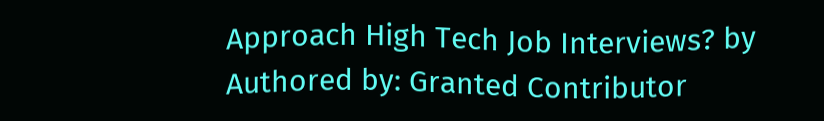Approach High Tech Job Interviews? by
Authored by: Granted Contributor